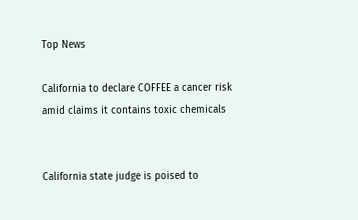Top News

California to declare COFFEE a cancer risk amid claims it contains toxic chemicals


California state judge is poised to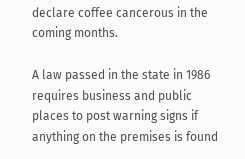declare coffee cancerous in the coming months.

A law passed in the state in 1986 requires business and public places to post warning signs if anything on the premises is found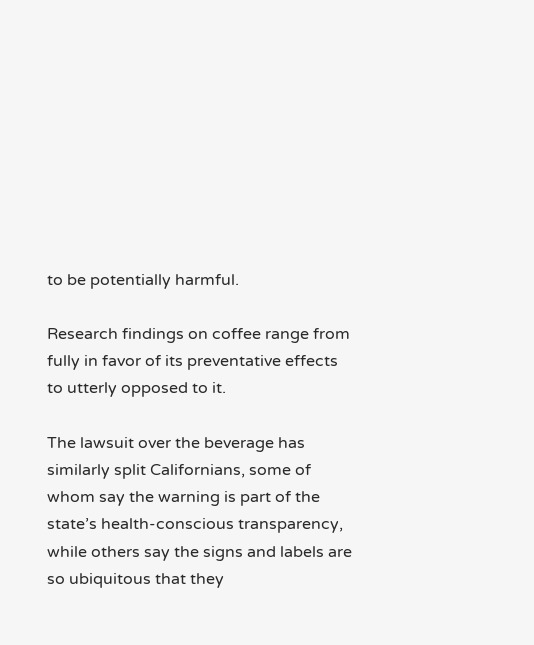to be potentially harmful.

Research findings on coffee range from fully in favor of its preventative effects to utterly opposed to it.

The lawsuit over the beverage has similarly split Californians, some of whom say the warning is part of the state’s health-conscious transparency, while others say the signs and labels are so ubiquitous that they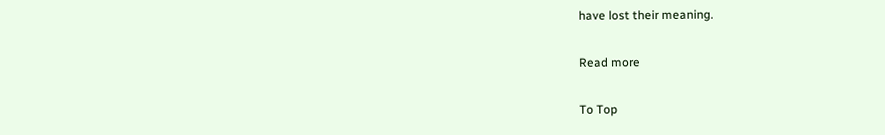have lost their meaning.

Read more

To Top